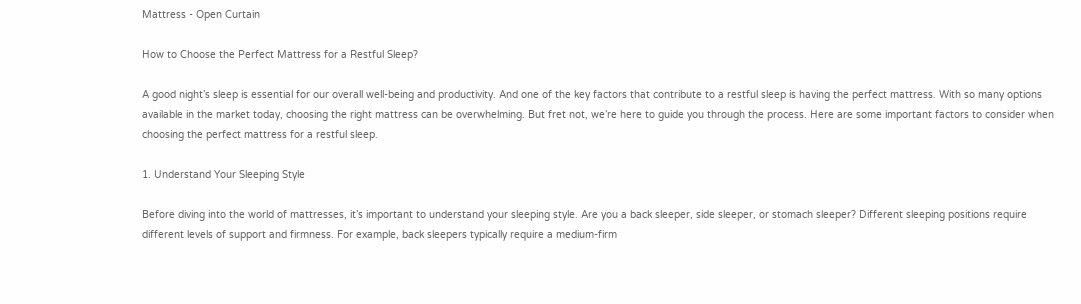Mattress - Open Curtain

How to Choose the Perfect Mattress for a Restful Sleep?

A good night’s sleep is essential for our overall well-being and productivity. And one of the key factors that contribute to a restful sleep is having the perfect mattress. With so many options available in the market today, choosing the right mattress can be overwhelming. But fret not, we’re here to guide you through the process. Here are some important factors to consider when choosing the perfect mattress for a restful sleep.

1. Understand Your Sleeping Style

Before diving into the world of mattresses, it’s important to understand your sleeping style. Are you a back sleeper, side sleeper, or stomach sleeper? Different sleeping positions require different levels of support and firmness. For example, back sleepers typically require a medium-firm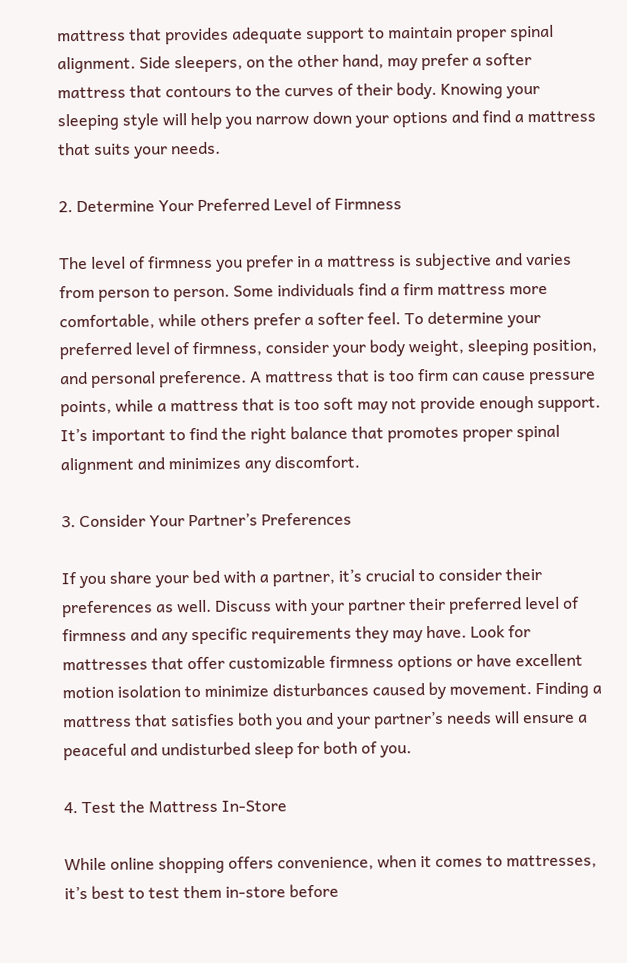mattress that provides adequate support to maintain proper spinal alignment. Side sleepers, on the other hand, may prefer a softer mattress that contours to the curves of their body. Knowing your sleeping style will help you narrow down your options and find a mattress that suits your needs.

2. Determine Your Preferred Level of Firmness

The level of firmness you prefer in a mattress is subjective and varies from person to person. Some individuals find a firm mattress more comfortable, while others prefer a softer feel. To determine your preferred level of firmness, consider your body weight, sleeping position, and personal preference. A mattress that is too firm can cause pressure points, while a mattress that is too soft may not provide enough support. It’s important to find the right balance that promotes proper spinal alignment and minimizes any discomfort.

3. Consider Your Partner’s Preferences

If you share your bed with a partner, it’s crucial to consider their preferences as well. Discuss with your partner their preferred level of firmness and any specific requirements they may have. Look for mattresses that offer customizable firmness options or have excellent motion isolation to minimize disturbances caused by movement. Finding a mattress that satisfies both you and your partner’s needs will ensure a peaceful and undisturbed sleep for both of you.

4. Test the Mattress In-Store

While online shopping offers convenience, when it comes to mattresses, it’s best to test them in-store before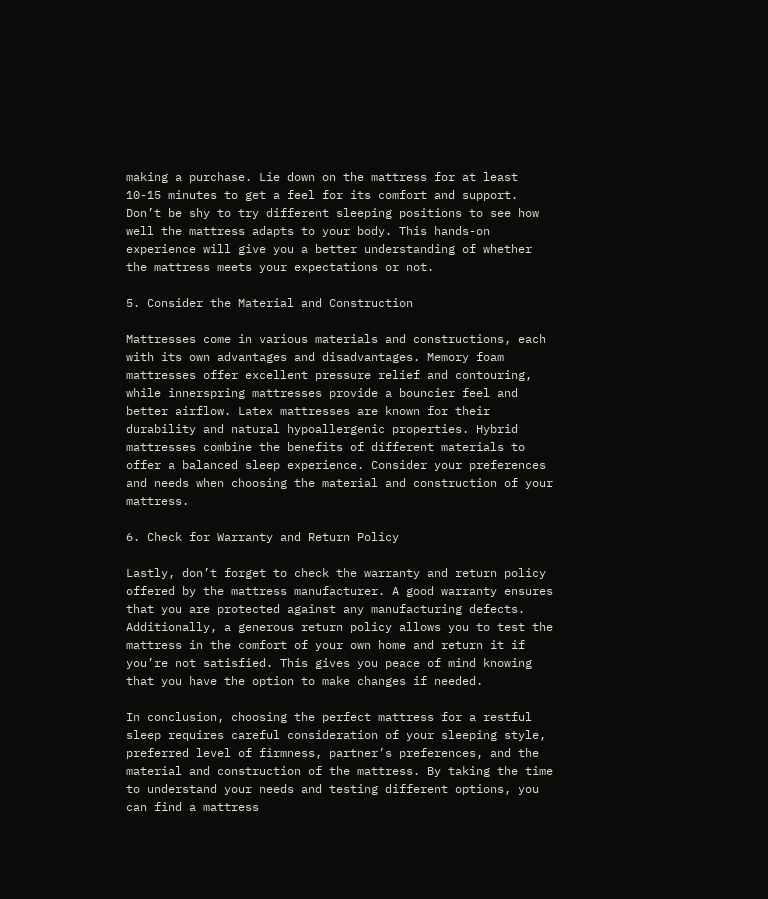making a purchase. Lie down on the mattress for at least 10-15 minutes to get a feel for its comfort and support. Don’t be shy to try different sleeping positions to see how well the mattress adapts to your body. This hands-on experience will give you a better understanding of whether the mattress meets your expectations or not.

5. Consider the Material and Construction

Mattresses come in various materials and constructions, each with its own advantages and disadvantages. Memory foam mattresses offer excellent pressure relief and contouring, while innerspring mattresses provide a bouncier feel and better airflow. Latex mattresses are known for their durability and natural hypoallergenic properties. Hybrid mattresses combine the benefits of different materials to offer a balanced sleep experience. Consider your preferences and needs when choosing the material and construction of your mattress.

6. Check for Warranty and Return Policy

Lastly, don’t forget to check the warranty and return policy offered by the mattress manufacturer. A good warranty ensures that you are protected against any manufacturing defects. Additionally, a generous return policy allows you to test the mattress in the comfort of your own home and return it if you’re not satisfied. This gives you peace of mind knowing that you have the option to make changes if needed.

In conclusion, choosing the perfect mattress for a restful sleep requires careful consideration of your sleeping style, preferred level of firmness, partner’s preferences, and the material and construction of the mattress. By taking the time to understand your needs and testing different options, you can find a mattress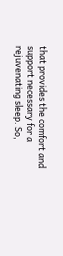that provides the comfort and support necessary for a rejuvenating sleep. So,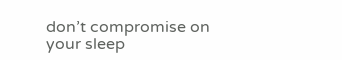don’t compromise on your sleep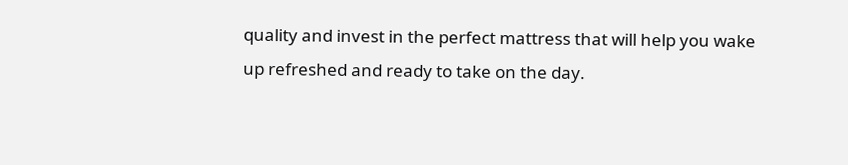quality and invest in the perfect mattress that will help you wake up refreshed and ready to take on the day.